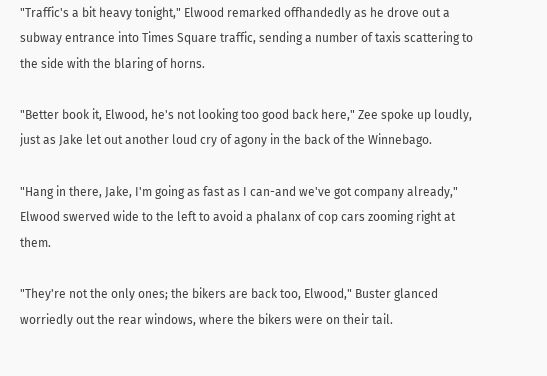"Traffic's a bit heavy tonight," Elwood remarked offhandedly as he drove out a subway entrance into Times Square traffic, sending a number of taxis scattering to the side with the blaring of horns.

"Better book it, Elwood, he's not looking too good back here," Zee spoke up loudly, just as Jake let out another loud cry of agony in the back of the Winnebago.

"Hang in there, Jake, I'm going as fast as I can-and we've got company already," Elwood swerved wide to the left to avoid a phalanx of cop cars zooming right at them.

"They're not the only ones; the bikers are back too, Elwood," Buster glanced worriedly out the rear windows, where the bikers were on their tail.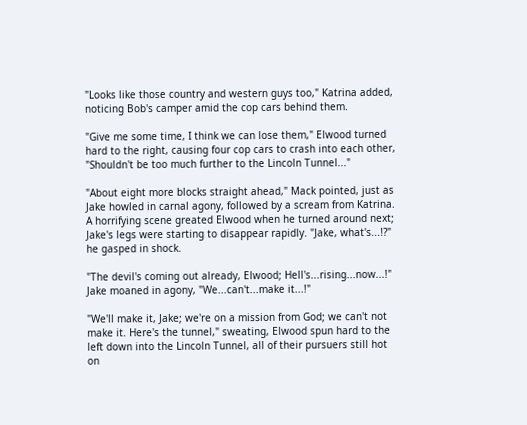"Looks like those country and western guys too," Katrina added, noticing Bob's camper amid the cop cars behind them.

"Give me some time, I think we can lose them," Elwood turned hard to the right, causing four cop cars to crash into each other, "Shouldn't be too much further to the Lincoln Tunnel..."

"About eight more blocks straight ahead," Mack pointed, just as Jake howled in carnal agony, followed by a scream from Katrina. A horrifying scene greated Elwood when he turned around next; Jake's legs were starting to disappear rapidly. "Jake, what's...!?" he gasped in shock.

"The devil's coming out already, Elwood; Hell's...rising...now...!" Jake moaned in agony, "We...can't...make it...!"

"We'll make it, Jake; we're on a mission from God; we can't not make it. Here's the tunnel," sweating, Elwood spun hard to the left down into the Lincoln Tunnel, all of their pursuers still hot on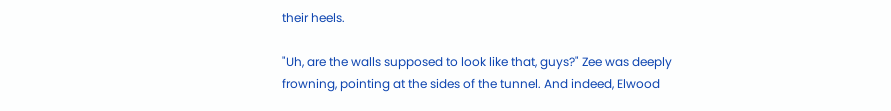their heels.

"Uh, are the walls supposed to look like that, guys?" Zee was deeply frowning, pointing at the sides of the tunnel. And indeed, Elwood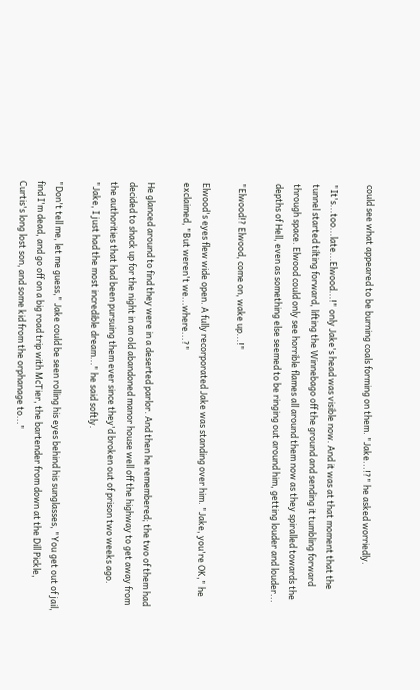could see what appeared to be burning coals forming on them. "Jake...!?" he asked worriedly.

"It's...too...late...Elwood...!" only Jake's head was visible now. And it was at that moment that the tunnel started tilting forward, lifting the Winnebago off the ground and sending it tumbling forward through space. Elwood could only see horrible flames all around them now as they spiralled towards the depths of Hell, even as something else seemed to be ringing out around him, getting louder and louder...

"Elwood!? Elwood, come on, wake up...!"

Elwood's eyes flew wide open. A fully recorporated Jake was standing over him. "Jake, you're OK," he exclaimed, "But weren't we...where...?"

He glanced around to find they were in a deserted parlor. And then he remembered; the two of them had decided to shack up for the night in an old abandoned manor house well off the highway to get away from the authorities that had been pursuing them ever since they'd broken out of prison two weeks ago. "Jake, I just had the most incredible dream..." he said softly.

"Don't tell me, let me guess," Jake could be seen rolling his eyes behind his sunglasses, "You get out of jail, find I'm dead, and go off on a big road trip with McTier, the bartender from down at the Dill Pickle, Curtis's long lost son, and some kid from the orphanage to..."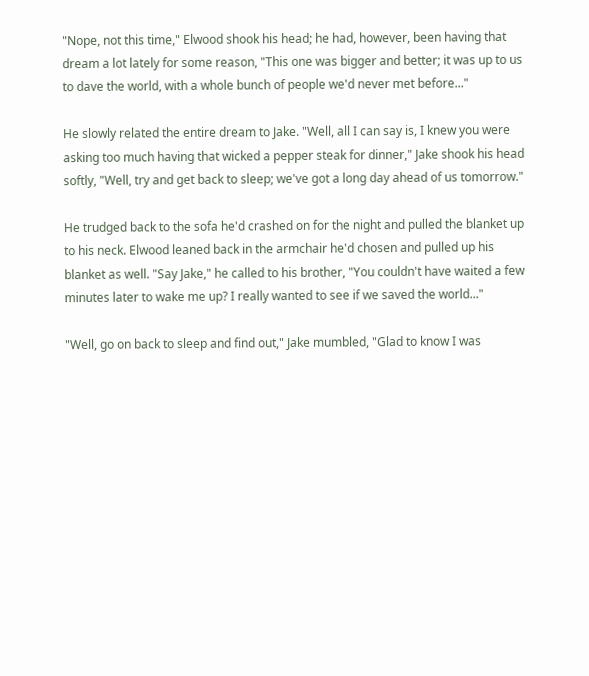"Nope, not this time," Elwood shook his head; he had, however, been having that dream a lot lately for some reason, "This one was bigger and better; it was up to us to dave the world, with a whole bunch of people we'd never met before..."

He slowly related the entire dream to Jake. "Well, all I can say is, I knew you were asking too much having that wicked a pepper steak for dinner," Jake shook his head softly, "Well, try and get back to sleep; we've got a long day ahead of us tomorrow."

He trudged back to the sofa he'd crashed on for the night and pulled the blanket up to his neck. Elwood leaned back in the armchair he'd chosen and pulled up his blanket as well. "Say Jake," he called to his brother, "You couldn't have waited a few minutes later to wake me up? I really wanted to see if we saved the world..."

"Well, go on back to sleep and find out," Jake mumbled, "Glad to know I was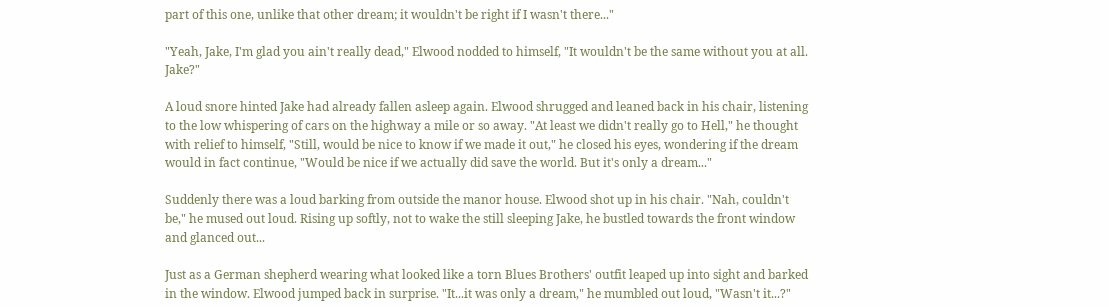part of this one, unlike that other dream; it wouldn't be right if I wasn't there..."

"Yeah, Jake, I'm glad you ain't really dead," Elwood nodded to himself, "It wouldn't be the same without you at all. Jake?"

A loud snore hinted Jake had already fallen asleep again. Elwood shrugged and leaned back in his chair, listening to the low whispering of cars on the highway a mile or so away. "At least we didn't really go to Hell," he thought with relief to himself, "Still, would be nice to know if we made it out," he closed his eyes, wondering if the dream would in fact continue, "Would be nice if we actually did save the world. But it's only a dream..."

Suddenly there was a loud barking from outside the manor house. Elwood shot up in his chair. "Nah, couldn't be," he mused out loud. Rising up softly, not to wake the still sleeping Jake, he bustled towards the front window and glanced out...

Just as a German shepherd wearing what looked like a torn Blues Brothers' outfit leaped up into sight and barked in the window. Elwood jumped back in surprise. "It...it was only a dream," he mumbled out loud, "Wasn't it...?"